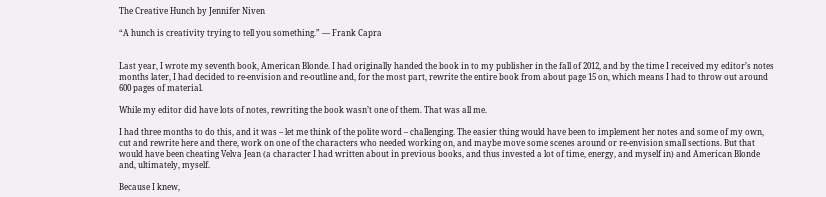The Creative Hunch by Jennifer Niven

“A hunch is creativity trying to tell you something.” — Frank Capra


Last year, I wrote my seventh book, American Blonde. I had originally handed the book in to my publisher in the fall of 2012, and by the time I received my editor’s notes months later, I had decided to re-envision and re-outline and, for the most part, rewrite the entire book from about page 15 on, which means I had to throw out around 600 pages of material.

While my editor did have lots of notes, rewriting the book wasn’t one of them. That was all me.

I had three months to do this, and it was – let me think of the polite word – challenging. The easier thing would have been to implement her notes and some of my own, cut and rewrite here and there, work on one of the characters who needed working on, and maybe move some scenes around or re-envision small sections. But that would have been cheating Velva Jean (a character I had written about in previous books, and thus invested a lot of time, energy, and myself in) and American Blonde and, ultimately, myself.

Because I knew,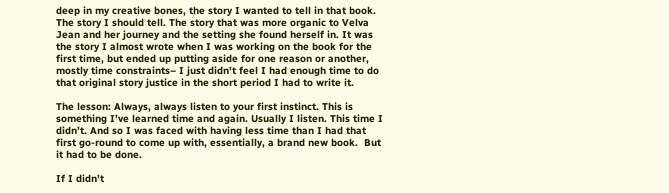deep in my creative bones, the story I wanted to tell in that book. The story I should tell. The story that was more organic to Velva Jean and her journey and the setting she found herself in. It was the story I almost wrote when I was working on the book for the first time, but ended up putting aside for one reason or another, mostly time constraints– I just didn’t feel I had enough time to do that original story justice in the short period I had to write it.

The lesson: Always, always listen to your first instinct. This is something I’ve learned time and again. Usually I listen. This time I didn’t. And so I was faced with having less time than I had that first go-round to come up with, essentially, a brand new book.  But it had to be done.

If I didn’t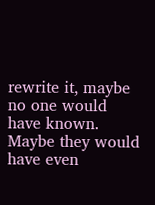rewrite it, maybe no one would have known. Maybe they would have even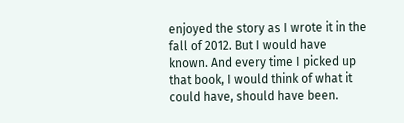enjoyed the story as I wrote it in the fall of 2012. But I would have known. And every time I picked up that book, I would think of what it could have, should have been.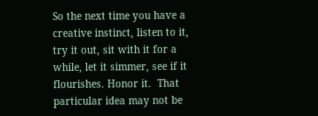So the next time you have a creative instinct, listen to it, try it out, sit with it for a while, let it simmer, see if it flourishes. Honor it.  That particular idea may not be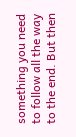something you need to follow all the way to the end. But then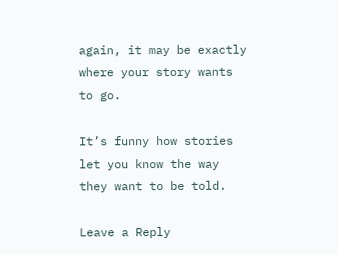again, it may be exactly where your story wants to go.

It’s funny how stories let you know the way they want to be told.

Leave a Reply